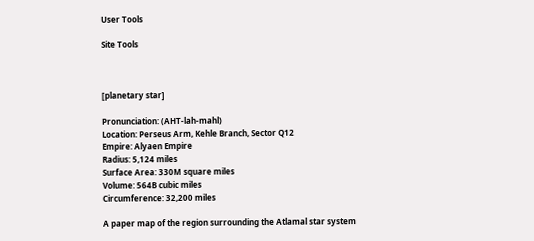User Tools

Site Tools



[planetary star]

Pronunciation: (AHT-lah-mahl)
Location: Perseus Arm, Kehle Branch, Sector Q12
Empire: Alyaen Empire
Radius: 5,124 miles
Surface Area: 330M square miles
Volume: 564B cubic miles
Circumference: 32,200 miles

A paper map of the region surrounding the Atlamal star system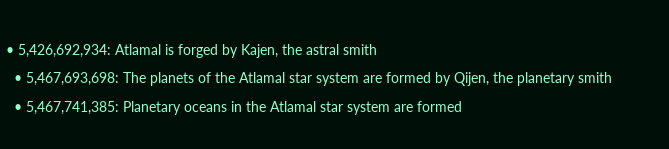• 5,426,692,934: Atlamal is forged by Kajen, the astral smith
  • 5,467,693,698: The planets of the Atlamal star system are formed by Qijen, the planetary smith
  • 5,467,741,385: Planetary oceans in the Atlamal star system are formed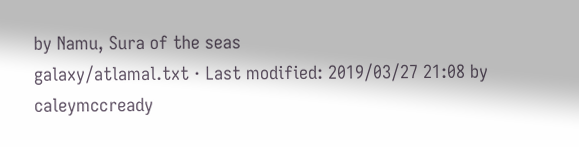by Namu, Sura of the seas
galaxy/atlamal.txt · Last modified: 2019/03/27 21:08 by caleymccready